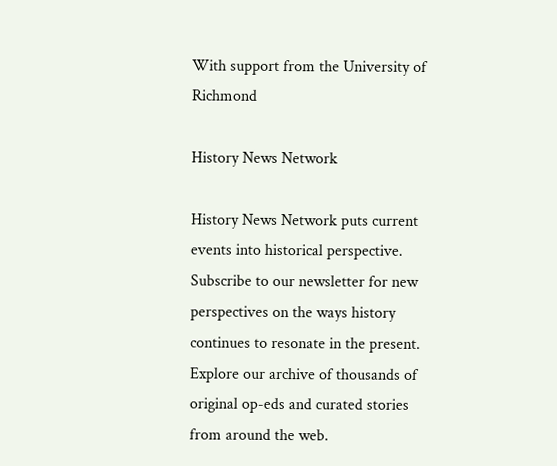With support from the University of Richmond

History News Network

History News Network puts current events into historical perspective. Subscribe to our newsletter for new perspectives on the ways history continues to resonate in the present. Explore our archive of thousands of original op-eds and curated stories from around the web.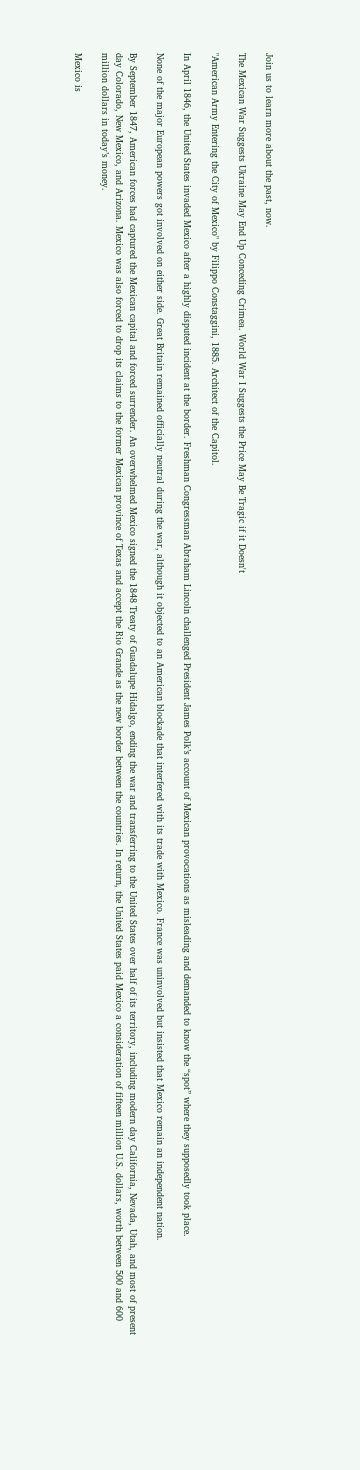Join us to learn more about the past, now.

The Mexican War Suggests Ukraine May End Up Conceding Crimea. World War I Suggests the Price May Be Tragic if it Doesn't

"American Army Entering the City of Mexico" by Filippo Constaggini, 1885. Architect of the Capitol.

In April 1846, the United States invaded Mexico after a highly disputed incident at the border. Freshman Congressman Abraham Lincoln challenged President James Polk’s account of Mexican provocations as misleading and demanded to know the “spot” where they supposedly took place.

None of the major European powers got involved on either side. Great Britain remained officially neutral during the war, although it objected to an American blockade that interfered with its trade with Mexico. France was uninvolved but insisted that Mexico remain an independent nation.

By September 1847, American forces had captured the Mexican capital and forced surrender. An overwhelmed Mexico signed the 1848 Treaty of Guadalupe Hidalgo, ending the war and transferring to the United States over half of its territory, including modern day California, Nevada, Utah, and most of present day Colorado, New Mexico, and Arizona. Mexico was also forced to drop its claims to the former Mexican province of Texas and accept the Rio Grande as the new border between the countries. In return, the United States paid Mexico a consideration of fifteen million U.S. dollars, worth between 500 and 600 million dollars in today’s money.

Mexico is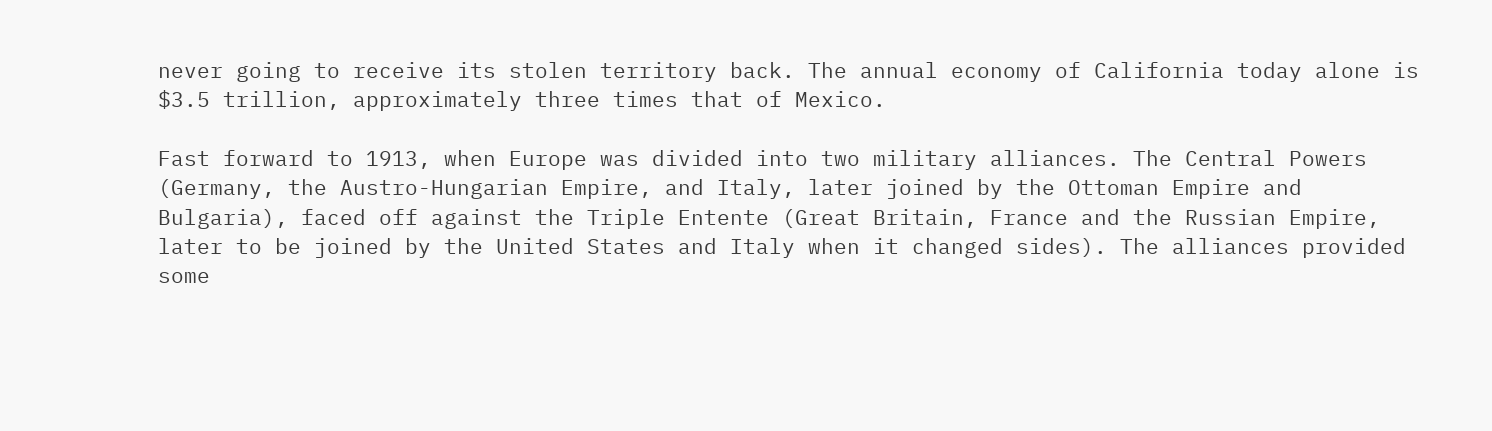never going to receive its stolen territory back. The annual economy of California today alone is $3.5 trillion, approximately three times that of Mexico.

Fast forward to 1913, when Europe was divided into two military alliances. The Central Powers  (Germany, the Austro-Hungarian Empire, and Italy, later joined by the Ottoman Empire and Bulgaria), faced off against the Triple Entente (Great Britain, France and the Russian Empire, later to be joined by the United States and Italy when it changed sides). The alliances provided some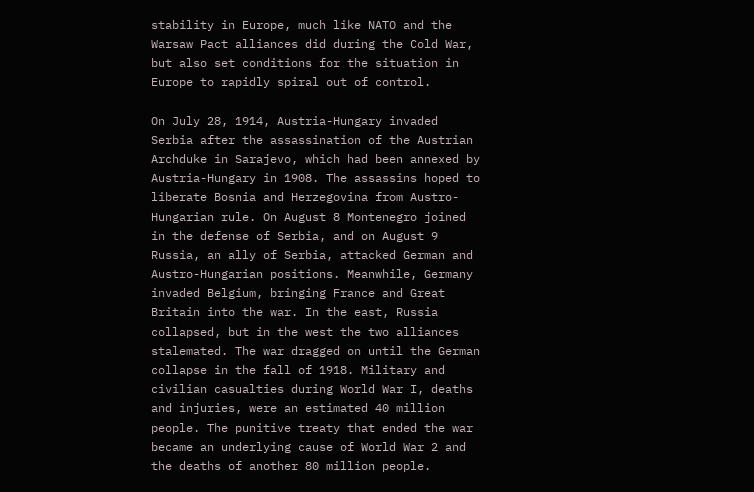stability in Europe, much like NATO and the Warsaw Pact alliances did during the Cold War, but also set conditions for the situation in Europe to rapidly spiral out of control.

On July 28, 1914, Austria-Hungary invaded Serbia after the assassination of the Austrian Archduke in Sarajevo, which had been annexed by Austria-Hungary in 1908. The assassins hoped to liberate Bosnia and Herzegovina from Austro-Hungarian rule. On August 8 Montenegro joined in the defense of Serbia, and on August 9 Russia, an ally of Serbia, attacked German and Austro-Hungarian positions. Meanwhile, Germany invaded Belgium, bringing France and Great Britain into the war. In the east, Russia collapsed, but in the west the two alliances stalemated. The war dragged on until the German collapse in the fall of 1918. Military and civilian casualties during World War I, deaths and injuries, were an estimated 40 million people. The punitive treaty that ended the war became an underlying cause of World War 2 and the deaths of another 80 million people.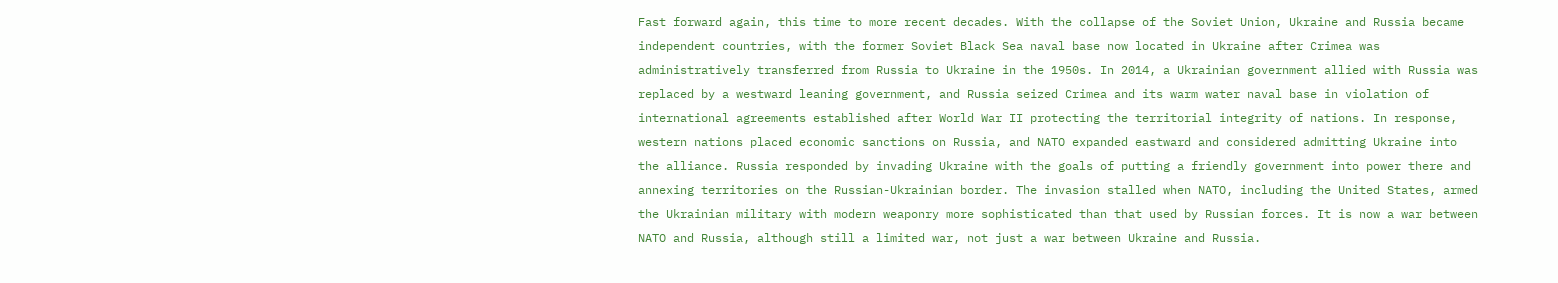Fast forward again, this time to more recent decades. With the collapse of the Soviet Union, Ukraine and Russia became independent countries, with the former Soviet Black Sea naval base now located in Ukraine after Crimea was administratively transferred from Russia to Ukraine in the 1950s. In 2014, a Ukrainian government allied with Russia was replaced by a westward leaning government, and Russia seized Crimea and its warm water naval base in violation of international agreements established after World War II protecting the territorial integrity of nations. In response, western nations placed economic sanctions on Russia, and NATO expanded eastward and considered admitting Ukraine into the alliance. Russia responded by invading Ukraine with the goals of putting a friendly government into power there and annexing territories on the Russian-Ukrainian border. The invasion stalled when NATO, including the United States, armed the Ukrainian military with modern weaponry more sophisticated than that used by Russian forces. It is now a war between NATO and Russia, although still a limited war, not just a war between Ukraine and Russia.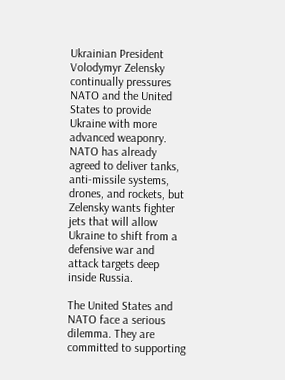Ukrainian President Volodymyr Zelensky continually pressures NATO and the United States to provide Ukraine with more advanced weaponry. NATO has already agreed to deliver tanks, anti-missile systems, drones, and rockets, but Zelensky wants fighter jets that will allow Ukraine to shift from a defensive war and attack targets deep inside Russia.

The United States and NATO face a serious dilemma. They are committed to supporting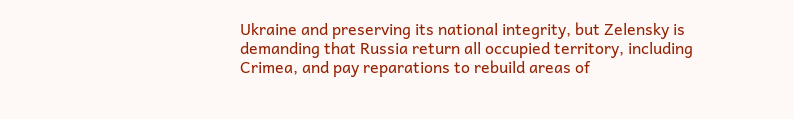Ukraine and preserving its national integrity, but Zelensky is demanding that Russia return all occupied territory, including Crimea, and pay reparations to rebuild areas of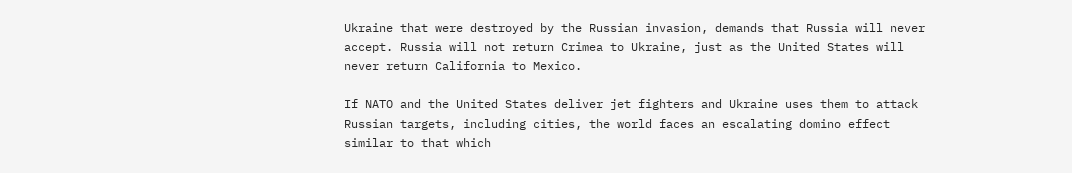Ukraine that were destroyed by the Russian invasion, demands that Russia will never accept. Russia will not return Crimea to Ukraine, just as the United States will never return California to Mexico.

If NATO and the United States deliver jet fighters and Ukraine uses them to attack Russian targets, including cities, the world faces an escalating domino effect similar to that which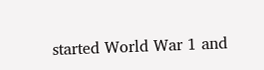started World War 1 and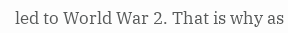led to World War 2. That is why as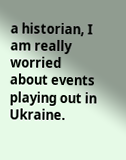a historian, I am really worried about events playing out in Ukraine.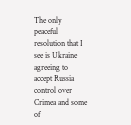The only peaceful resolution that I see is Ukraine agreeing to accept Russia control over Crimea and some of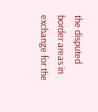the disputed border areas in exchange for the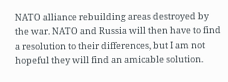NATO alliance rebuilding areas destroyed by the war. NATO and Russia will then have to find a resolution to their differences, but I am not hopeful they will find an amicable solution.